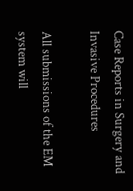Case Reports in Surgery and Invasive Procedures

All submissions of the EM system will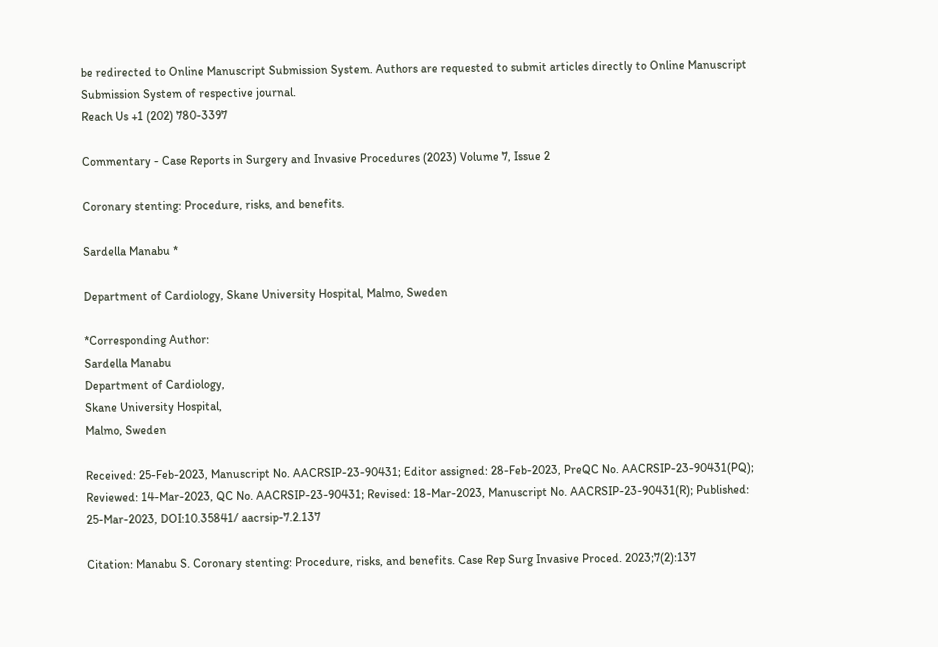be redirected to Online Manuscript Submission System. Authors are requested to submit articles directly to Online Manuscript Submission System of respective journal.
Reach Us +1 (202) 780-3397

Commentary - Case Reports in Surgery and Invasive Procedures (2023) Volume 7, Issue 2

Coronary stenting: Procedure, risks, and benefits.

Sardella Manabu *

Department of Cardiology, Skane University Hospital, Malmo, Sweden

*Corresponding Author:
Sardella Manabu
Department of Cardiology,
Skane University Hospital,
Malmo, Sweden

Received: 25-Feb-2023, Manuscript No. AACRSIP-23-90431; Editor assigned: 28-Feb-2023, PreQC No. AACRSIP-23-90431(PQ); Reviewed: 14-Mar-2023, QC No. AACRSIP-23-90431; Revised: 18-Mar-2023, Manuscript No. AACRSIP-23-90431(R); Published: 25-Mar-2023, DOI:10.35841/ aacrsip-7.2.137

Citation: Manabu S. Coronary stenting: Procedure, risks, and benefits. Case Rep Surg Invasive Proced. 2023;7(2):137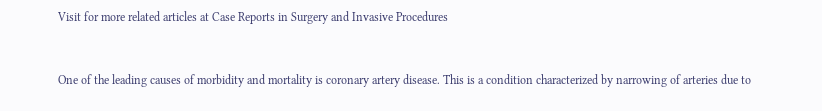Visit for more related articles at Case Reports in Surgery and Invasive Procedures


One of the leading causes of morbidity and mortality is coronary artery disease. This is a condition characterized by narrowing of arteries due to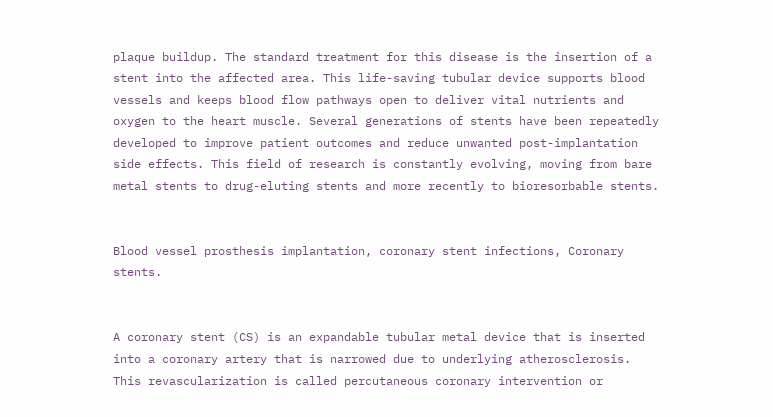plaque buildup. The standard treatment for this disease is the insertion of a stent into the affected area. This life-saving tubular device supports blood vessels and keeps blood flow pathways open to deliver vital nutrients and oxygen to the heart muscle. Several generations of stents have been repeatedly developed to improve patient outcomes and reduce unwanted post-implantation side effects. This field of research is constantly evolving, moving from bare metal stents to drug-eluting stents and more recently to bioresorbable stents.


Blood vessel prosthesis implantation, coronary stent infections, Coronary stents.


A coronary stent (CS) is an expandable tubular metal device that is inserted into a coronary artery that is narrowed due to underlying atherosclerosis. This revascularization is called percutaneous coronary intervention or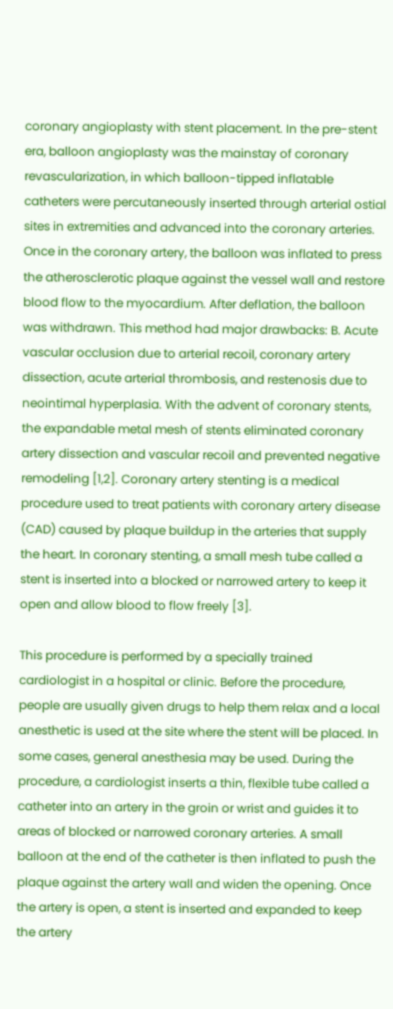coronary angioplasty with stent placement. In the pre-stent era, balloon angioplasty was the mainstay of coronary revascularization, in which balloon-tipped inflatable catheters were percutaneously inserted through arterial ostial sites in extremities and advanced into the coronary arteries. Once in the coronary artery, the balloon was inflated to press the atherosclerotic plaque against the vessel wall and restore blood flow to the myocardium. After deflation, the balloon was withdrawn. This method had major drawbacks: B. Acute vascular occlusion due to arterial recoil, coronary artery dissection, acute arterial thrombosis, and restenosis due to neointimal hyperplasia. With the advent of coronary stents, the expandable metal mesh of stents eliminated coronary artery dissection and vascular recoil and prevented negative remodeling [1,2]. Coronary artery stenting is a medical procedure used to treat patients with coronary artery disease (CAD) caused by plaque buildup in the arteries that supply the heart. In coronary stenting, a small mesh tube called a stent is inserted into a blocked or narrowed artery to keep it open and allow blood to flow freely [3].

This procedure is performed by a specially trained cardiologist in a hospital or clinic. Before the procedure, people are usually given drugs to help them relax and a local anesthetic is used at the site where the stent will be placed. In some cases, general anesthesia may be used. During the procedure, a cardiologist inserts a thin, flexible tube called a catheter into an artery in the groin or wrist and guides it to areas of blocked or narrowed coronary arteries. A small balloon at the end of the catheter is then inflated to push the plaque against the artery wall and widen the opening. Once the artery is open, a stent is inserted and expanded to keep the artery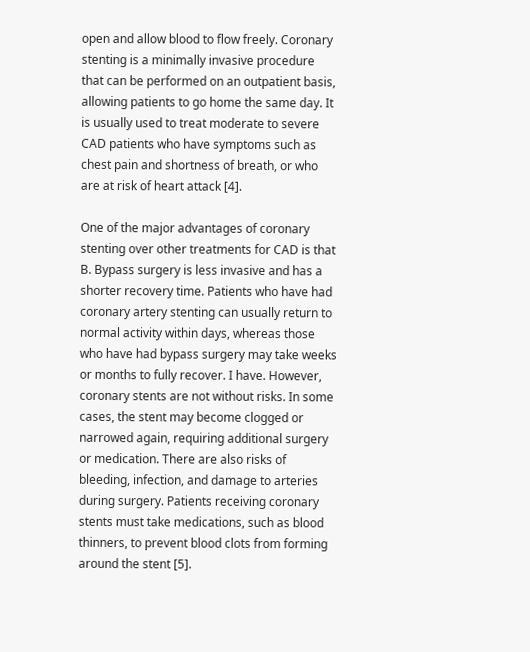open and allow blood to flow freely. Coronary stenting is a minimally invasive procedure that can be performed on an outpatient basis, allowing patients to go home the same day. It is usually used to treat moderate to severe CAD patients who have symptoms such as chest pain and shortness of breath, or who are at risk of heart attack [4].

One of the major advantages of coronary stenting over other treatments for CAD is that B. Bypass surgery is less invasive and has a shorter recovery time. Patients who have had coronary artery stenting can usually return to normal activity within days, whereas those who have had bypass surgery may take weeks or months to fully recover. I have. However, coronary stents are not without risks. In some cases, the stent may become clogged or narrowed again, requiring additional surgery or medication. There are also risks of bleeding, infection, and damage to arteries during surgery. Patients receiving coronary stents must take medications, such as blood thinners, to prevent blood clots from forming around the stent [5].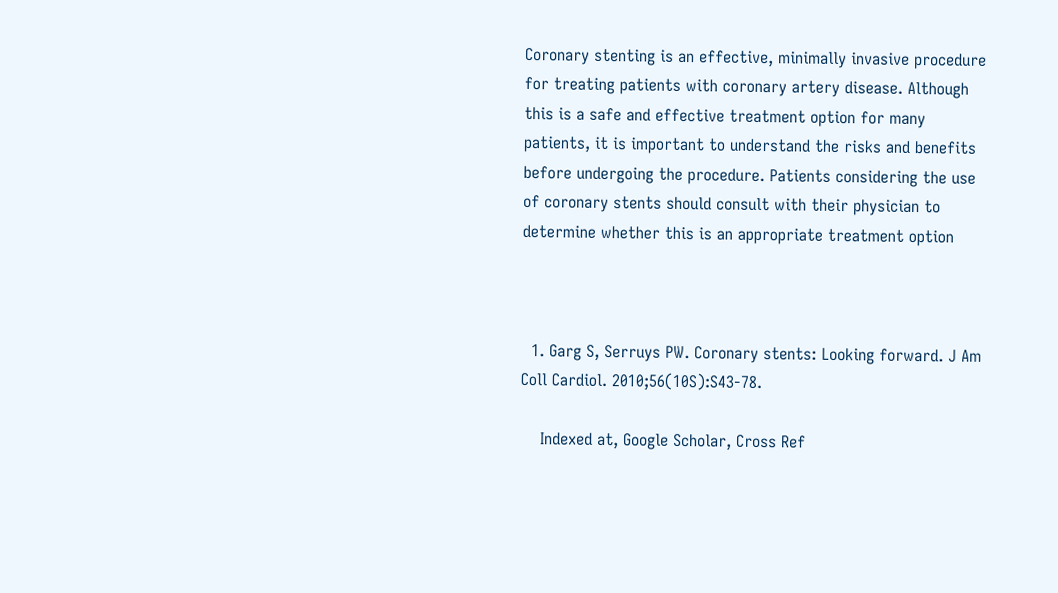Coronary stenting is an effective, minimally invasive procedure for treating patients with coronary artery disease. Although this is a safe and effective treatment option for many patients, it is important to understand the risks and benefits before undergoing the procedure. Patients considering the use of coronary stents should consult with their physician to determine whether this is an appropriate treatment option



  1. Garg S, Serruys PW. Coronary stents: Looking forward. J Am Coll Cardiol. 2010;56(10S):S43-78.

    Indexed at, Google Scholar, Cross Ref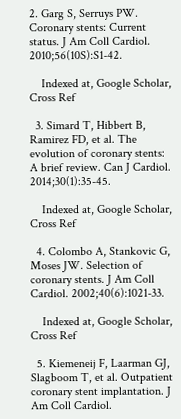2. Garg S, Serruys PW. Coronary stents: Current status. J Am Coll Cardiol. 2010;56(10S):S1-42.

    Indexed at, Google Scholar, Cross Ref

  3. Simard T, Hibbert B, Ramirez FD, et al. The evolution of coronary stents: A brief review. Can J Cardiol. 2014;30(1):35-45.

    Indexed at, Google Scholar, Cross Ref

  4. Colombo A, Stankovic G, Moses JW. Selection of coronary stents. J Am Coll Cardiol. 2002;40(6):1021-33.

    Indexed at, Google Scholar, Cross Ref

  5. Kiemeneij F, Laarman GJ, Slagboom T, et al. Outpatient coronary stent implantation. J Am Coll Cardiol.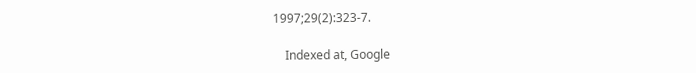1997;29(2):323-7.

    Indexed at, Google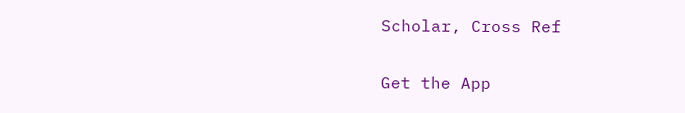Scholar, Cross Ref

Get the App